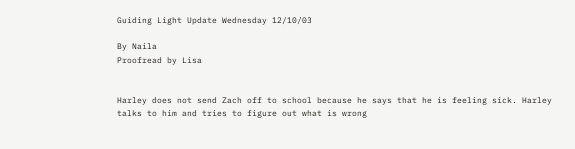Guiding Light Update Wednesday 12/10/03

By Naila
Proofread by Lisa


Harley does not send Zach off to school because he says that he is feeling sick. Harley talks to him and tries to figure out what is wrong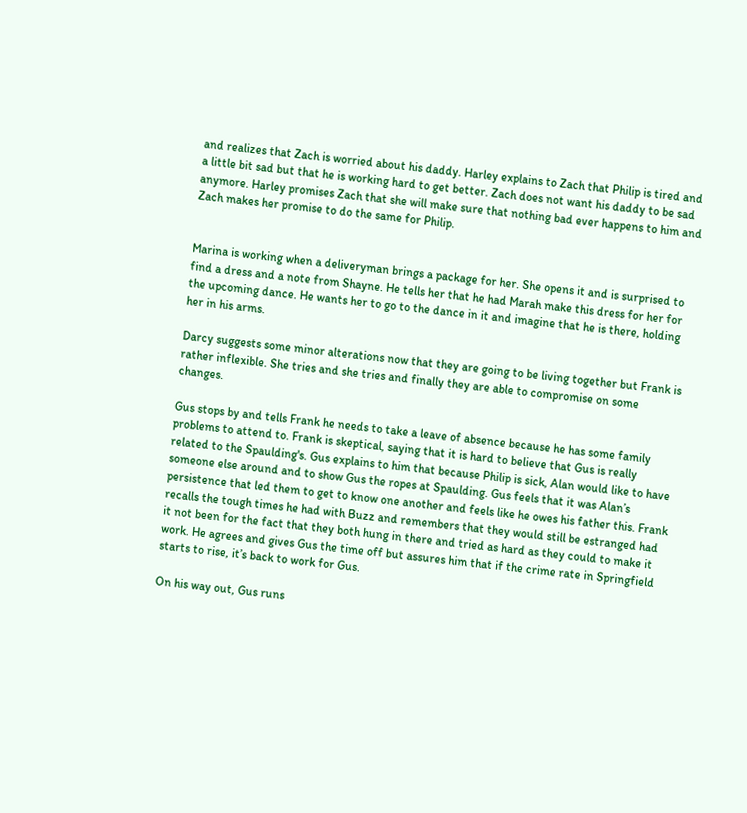and realizes that Zach is worried about his daddy. Harley explains to Zach that Philip is tired and a little bit sad but that he is working hard to get better. Zach does not want his daddy to be sad anymore. Harley promises Zach that she will make sure that nothing bad ever happens to him and Zach makes her promise to do the same for Philip.


Marina is working when a deliveryman brings a package for her. She opens it and is surprised to find a dress and a note from Shayne. He tells her that he had Marah make this dress for her for the upcoming dance. He wants her to go to the dance in it and imagine that he is there, holding her in his arms.

Darcy suggests some minor alterations now that they are going to be living together but Frank is rather inflexible. She tries and she tries and finally they are able to compromise on some changes.

Gus stops by and tells Frank he needs to take a leave of absence because he has some family problems to attend to. Frank is skeptical, saying that it is hard to believe that Gus is really related to the Spaulding's. Gus explains to him that because Philip is sick, Alan would like to have someone else around and to show Gus the ropes at Spaulding. Gus feels that it was Alan’s persistence that led them to get to know one another and feels like he owes his father this. Frank recalls the tough times he had with Buzz and remembers that they would still be estranged had it not been for the fact that they both hung in there and tried as hard as they could to make it work. He agrees and gives Gus the time off but assures him that if the crime rate in Springfield starts to rise, it’s back to work for Gus.

On his way out, Gus runs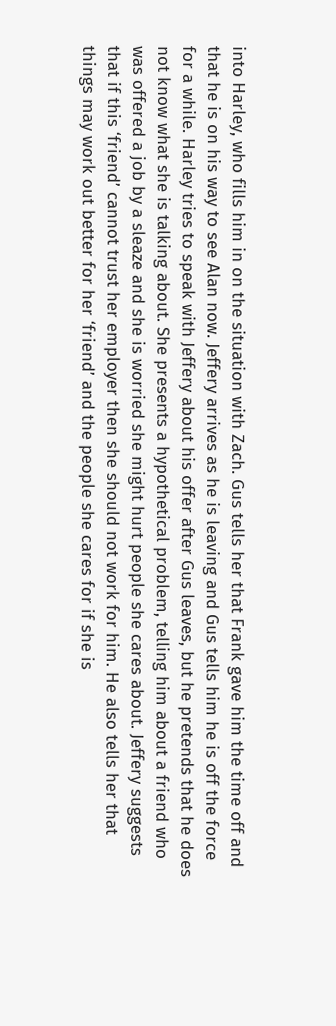into Harley, who fills him in on the situation with Zach. Gus tells her that Frank gave him the time off and that he is on his way to see Alan now. Jeffery arrives as he is leaving and Gus tells him he is off the force for a while. Harley tries to speak with Jeffery about his offer after Gus leaves, but he pretends that he does not know what she is talking about. She presents a hypothetical problem, telling him about a friend who was offered a job by a sleaze and she is worried she might hurt people she cares about. Jeffery suggests that if this ‘friend’ cannot trust her employer then she should not work for him. He also tells her that things may work out better for her ‘friend’ and the people she cares for if she is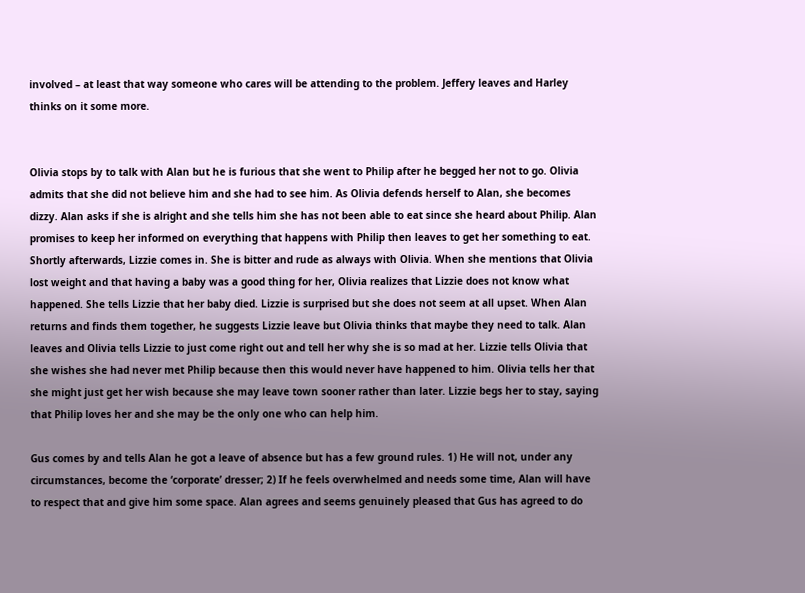involved – at least that way someone who cares will be attending to the problem. Jeffery leaves and Harley thinks on it some more.


Olivia stops by to talk with Alan but he is furious that she went to Philip after he begged her not to go. Olivia admits that she did not believe him and she had to see him. As Olivia defends herself to Alan, she becomes dizzy. Alan asks if she is alright and she tells him she has not been able to eat since she heard about Philip. Alan promises to keep her informed on everything that happens with Philip then leaves to get her something to eat. Shortly afterwards, Lizzie comes in. She is bitter and rude as always with Olivia. When she mentions that Olivia lost weight and that having a baby was a good thing for her, Olivia realizes that Lizzie does not know what happened. She tells Lizzie that her baby died. Lizzie is surprised but she does not seem at all upset. When Alan returns and finds them together, he suggests Lizzie leave but Olivia thinks that maybe they need to talk. Alan leaves and Olivia tells Lizzie to just come right out and tell her why she is so mad at her. Lizzie tells Olivia that she wishes she had never met Philip because then this would never have happened to him. Olivia tells her that she might just get her wish because she may leave town sooner rather than later. Lizzie begs her to stay, saying that Philip loves her and she may be the only one who can help him.

Gus comes by and tells Alan he got a leave of absence but has a few ground rules. 1) He will not, under any circumstances, become the ‘corporate’ dresser; 2) If he feels overwhelmed and needs some time, Alan will have to respect that and give him some space. Alan agrees and seems genuinely pleased that Gus has agreed to do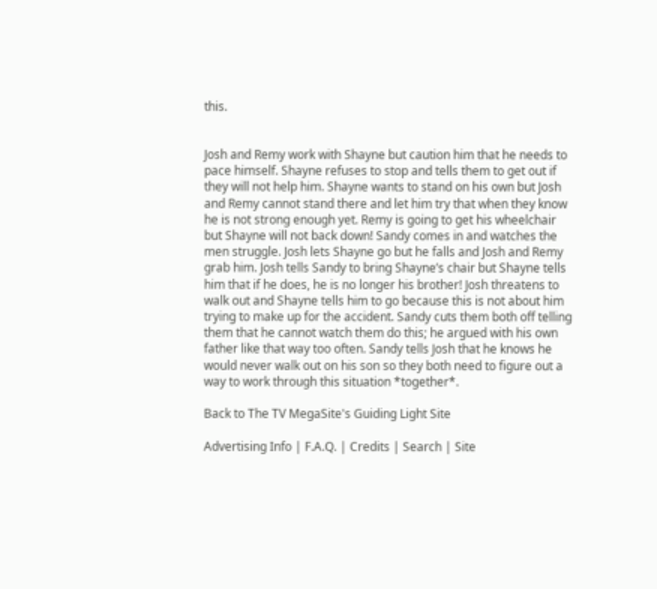this.


Josh and Remy work with Shayne but caution him that he needs to pace himself. Shayne refuses to stop and tells them to get out if they will not help him. Shayne wants to stand on his own but Josh and Remy cannot stand there and let him try that when they know he is not strong enough yet. Remy is going to get his wheelchair but Shayne will not back down! Sandy comes in and watches the men struggle. Josh lets Shayne go but he falls and Josh and Remy grab him. Josh tells Sandy to bring Shayne’s chair but Shayne tells him that if he does, he is no longer his brother! Josh threatens to walk out and Shayne tells him to go because this is not about him trying to make up for the accident. Sandy cuts them both off telling them that he cannot watch them do this; he argued with his own father like that way too often. Sandy tells Josh that he knows he would never walk out on his son so they both need to figure out a way to work through this situation *together*.

Back to The TV MegaSite's Guiding Light Site

Advertising Info | F.A.Q. | Credits | Search | Site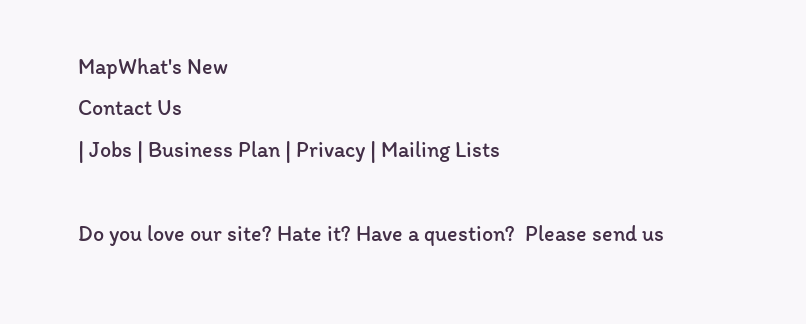MapWhat's New
Contact Us
| Jobs | Business Plan | Privacy | Mailing Lists

Do you love our site? Hate it? Have a question?  Please send us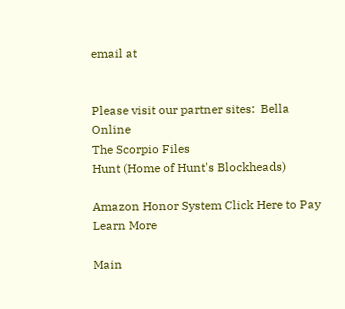email at


Please visit our partner sites:  Bella Online
The Scorpio Files
Hunt (Home of Hunt's Blockheads)

Amazon Honor System Click Here to Pay Learn More

Main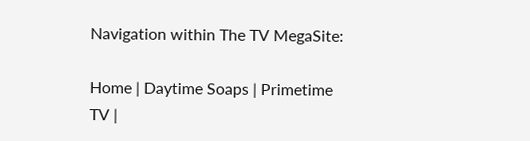Navigation within The TV MegaSite:

Home | Daytime Soaps | Primetime TV |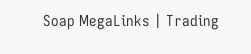Soap MegaLinks | Trading